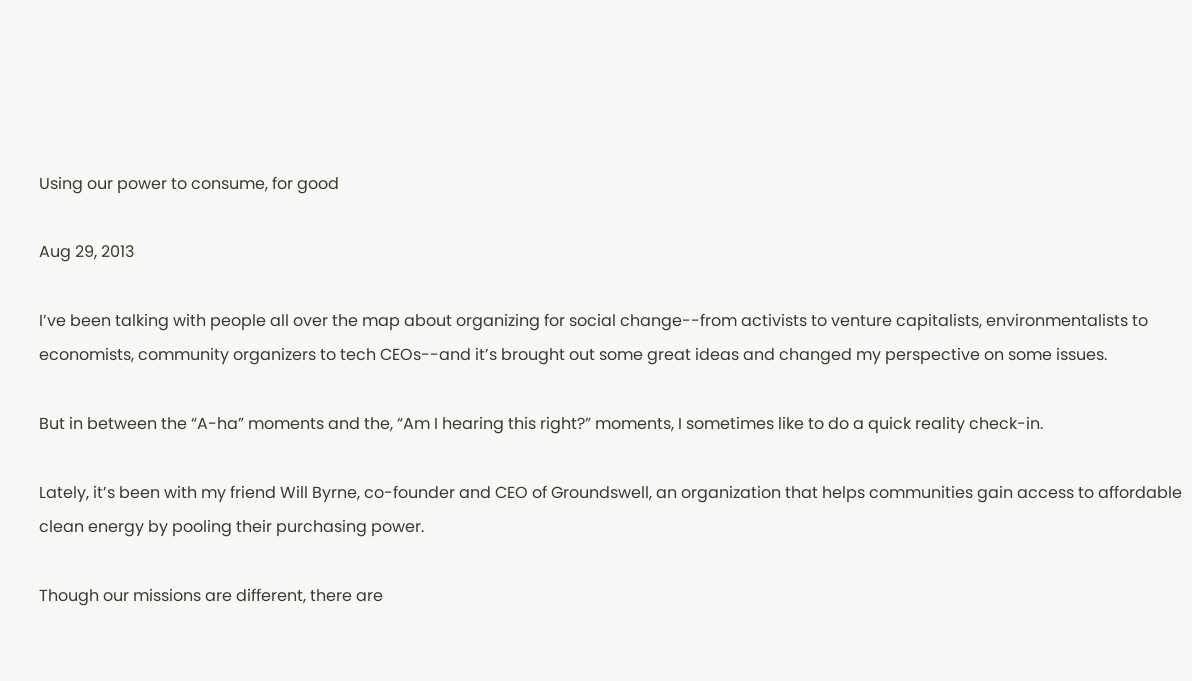Using our power to consume, for good

Aug 29, 2013

I’ve been talking with people all over the map about organizing for social change--from activists to venture capitalists, environmentalists to economists, community organizers to tech CEOs--and it’s brought out some great ideas and changed my perspective on some issues.

But in between the “A-ha” moments and the, “Am I hearing this right?” moments, I sometimes like to do a quick reality check-in.

Lately, it’s been with my friend Will Byrne, co-founder and CEO of Groundswell, an organization that helps communities gain access to affordable clean energy by pooling their purchasing power.

Though our missions are different, there are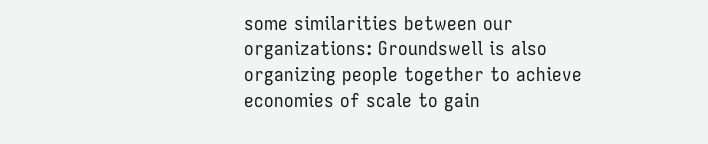some similarities between our organizations: Groundswell is also organizing people together to achieve economies of scale to gain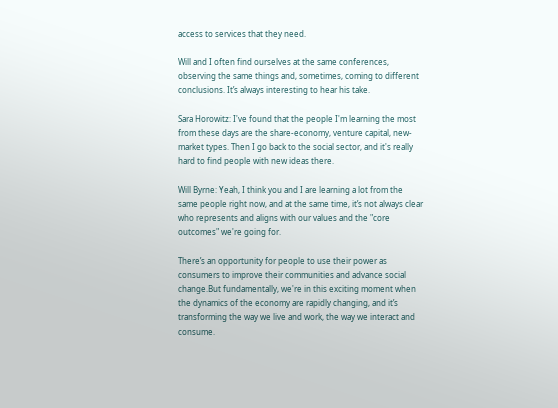access to services that they need.

Will and I often find ourselves at the same conferences, observing the same things and, sometimes, coming to different conclusions. It’s always interesting to hear his take.

Sara Horowitz: I've found that the people I'm learning the most from these days are the share-economy, venture capital, new-market types. Then I go back to the social sector, and it's really hard to find people with new ideas there.

Will Byrne: Yeah, I think you and I are learning a lot from the same people right now, and at the same time, it’s not always clear who represents and aligns with our values and the "core outcomes" we're going for.

There’s an opportunity for people to use their power as consumers to improve their communities and advance social change.But fundamentally, we're in this exciting moment when the dynamics of the economy are rapidly changing, and it’s transforming the way we live and work, the way we interact and consume.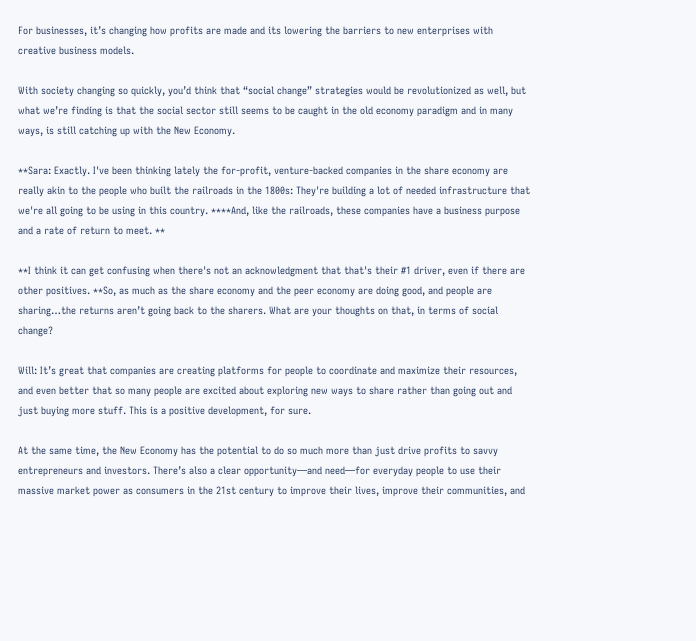For businesses, it’s changing how profits are made and its lowering the barriers to new enterprises with creative business models.

With society changing so quickly, you’d think that “social change” strategies would be revolutionized as well, but what we’re finding is that the social sector still seems to be caught in the old economy paradigm and in many ways, is still catching up with the New Economy.

**Sara: Exactly. I've been thinking lately the for-profit, venture-backed companies in the share economy are really akin to the people who built the railroads in the 1800s: They're building a lot of needed infrastructure that we're all going to be using in this country. ****And, like the railroads, these companies have a business purpose and a rate of return to meet. **

**I think it can get confusing when there's not an acknowledgment that that's their #1 driver, even if there are other positives. **So, as much as the share economy and the peer economy are doing good, and people are sharing…the returns aren’t going back to the sharers. What are your thoughts on that, in terms of social change?

Will: It’s great that companies are creating platforms for people to coordinate and maximize their resources, and even better that so many people are excited about exploring new ways to share rather than going out and just buying more stuff. This is a positive development, for sure.

At the same time, the New Economy has the potential to do so much more than just drive profits to savvy entrepreneurs and investors. There’s also a clear opportunity—and need—for everyday people to use their massive market power as consumers in the 21st century to improve their lives, improve their communities, and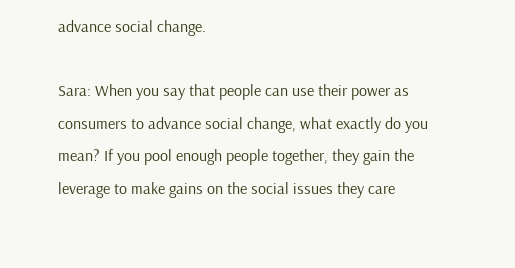advance social change.

Sara: When you say that people can use their power as consumers to advance social change, what exactly do you mean? If you pool enough people together, they gain the leverage to make gains on the social issues they care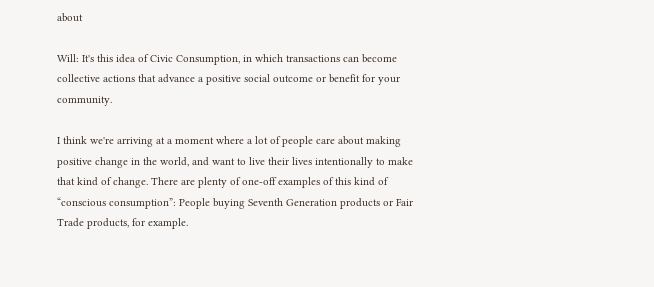about

Will: It's this idea of Civic Consumption, in which transactions can become collective actions that advance a positive social outcome or benefit for your community.

I think we're arriving at a moment where a lot of people care about making positive change in the world, and want to live their lives intentionally to make that kind of change. There are plenty of one-off examples of this kind of “conscious consumption”: People buying Seventh Generation products or Fair Trade products, for example.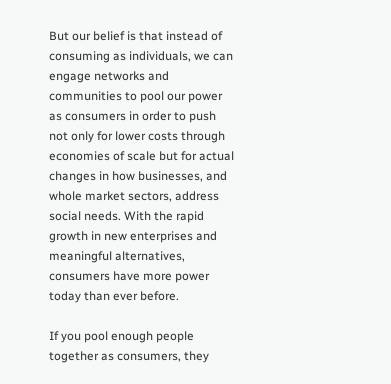But our belief is that instead of consuming as individuals, we can engage networks and communities to pool our power as consumers in order to push not only for lower costs through economies of scale but for actual changes in how businesses, and whole market sectors, address social needs. With the rapid growth in new enterprises and meaningful alternatives, consumers have more power today than ever before.

If you pool enough people together as consumers, they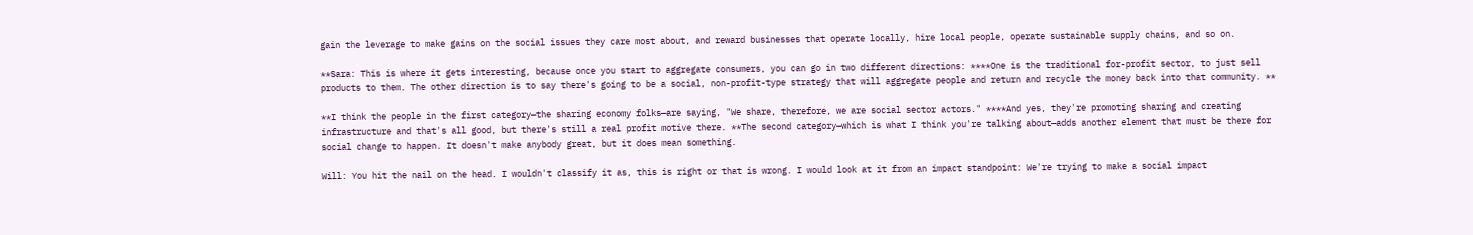gain the leverage to make gains on the social issues they care most about, and reward businesses that operate locally, hire local people, operate sustainable supply chains, and so on.

**Sara: This is where it gets interesting, because once you start to aggregate consumers, you can go in two different directions: ****One is the traditional for-profit sector, to just sell products to them. The other direction is to say there's going to be a social, non-profit-type strategy that will aggregate people and return and recycle the money back into that community. **

**I think the people in the first category—the sharing economy folks—are saying, "We share, therefore, we are social sector actors." ****And yes, they're promoting sharing and creating infrastructure and that's all good, but there's still a real profit motive there. **The second category—which is what I think you're talking about—adds another element that must be there for social change to happen. It doesn't make anybody great, but it does mean something.

Will: You hit the nail on the head. I wouldn't classify it as, this is right or that is wrong. I would look at it from an impact standpoint: We're trying to make a social impact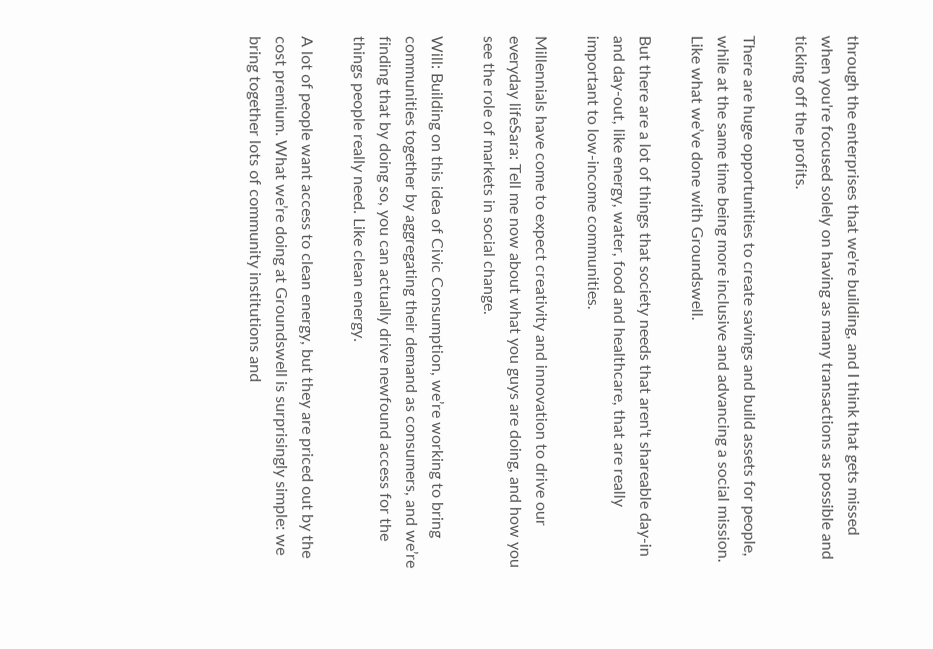through the enterprises that we're building, and I think that gets missed when you're focused solely on having as many transactions as possible and ticking off the profits.

There are huge opportunities to create savings and build assets for people, while at the same time being more inclusive and advancing a social mission. Like what we’ve done with Groundswell.

But there are a lot of things that society needs that aren't shareable day-in and day-out, like energy, water, food and healthcare, that are really important to low-income communities.

Millennials have come to expect creativity and innovation to drive our everyday lifeSara: Tell me now about what you guys are doing, and how you see the role of markets in social change.

Will: Building on this idea of Civic Consumption, we’re working to bring communities together by aggregating their demand as consumers, and we’re finding that by doing so, you can actually drive newfound access for the things people really need. Like clean energy.

A lot of people want access to clean energy, but they are priced out by the cost premium. What we’re doing at Groundswell is surprisingly simple: we bring together lots of community institutions and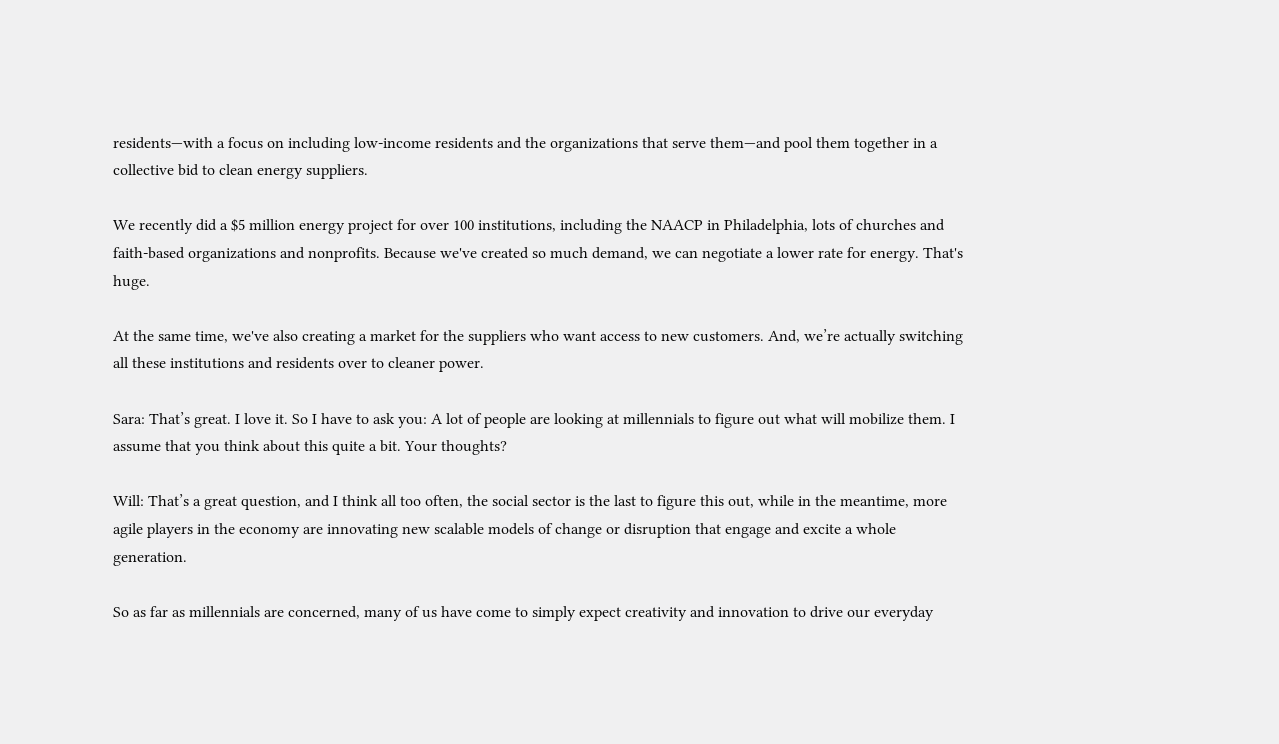residents—with a focus on including low-income residents and the organizations that serve them—and pool them together in a collective bid to clean energy suppliers.

We recently did a $5 million energy project for over 100 institutions, including the NAACP in Philadelphia, lots of churches and faith-based organizations and nonprofits. Because we've created so much demand, we can negotiate a lower rate for energy. That's huge.

At the same time, we've also creating a market for the suppliers who want access to new customers. And, we’re actually switching all these institutions and residents over to cleaner power.

Sara: That’s great. I love it. So I have to ask you: A lot of people are looking at millennials to figure out what will mobilize them. I assume that you think about this quite a bit. Your thoughts?

Will: That’s a great question, and I think all too often, the social sector is the last to figure this out, while in the meantime, more agile players in the economy are innovating new scalable models of change or disruption that engage and excite a whole generation.

So as far as millennials are concerned, many of us have come to simply expect creativity and innovation to drive our everyday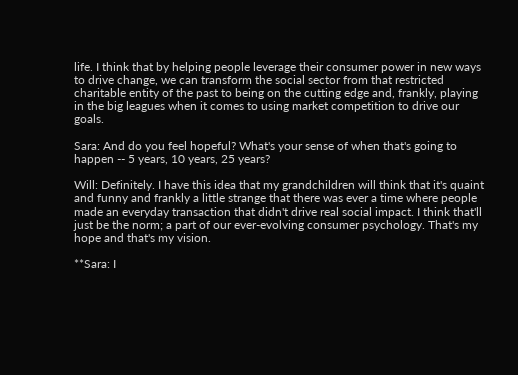life. I think that by helping people leverage their consumer power in new ways to drive change, we can transform the social sector from that restricted charitable entity of the past to being on the cutting edge and, frankly, playing in the big leagues when it comes to using market competition to drive our goals.

Sara: And do you feel hopeful? What's your sense of when that's going to happen -- 5 years, 10 years, 25 years?

Will: Definitely. I have this idea that my grandchildren will think that it's quaint and funny and frankly a little strange that there was ever a time where people made an everyday transaction that didn't drive real social impact. I think that'll just be the norm; a part of our ever-evolving consumer psychology. That's my hope and that's my vision.

**Sara: I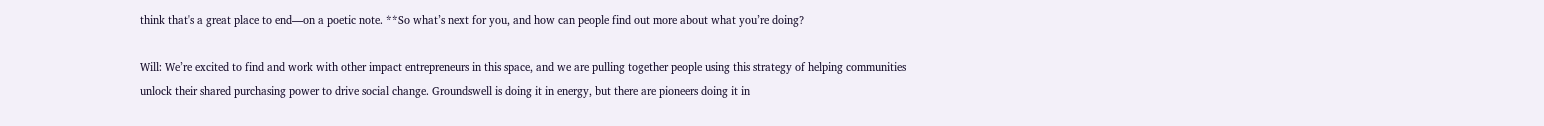think that's a great place to end—on a poetic note. **So what’s next for you, and how can people find out more about what you’re doing?

Will: We’re excited to find and work with other impact entrepreneurs in this space, and we are pulling together people using this strategy of helping communities unlock their shared purchasing power to drive social change. Groundswell is doing it in energy, but there are pioneers doing it in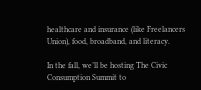healthcare and insurance (like Freelancers Union), food, broadband, and literacy.

In the fall, we’ll be hosting The Civic Consumption Summit to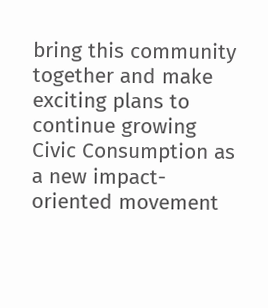bring this community together and make exciting plans to continue growing Civic Consumption as a new impact-oriented movement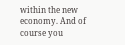within the new economy. And of course you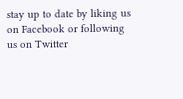stay up to date by liking us on Facebook or following us on Twitter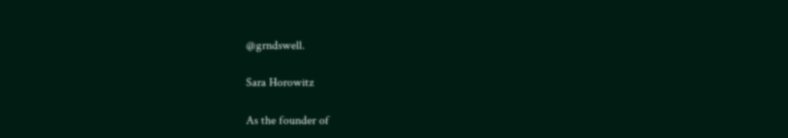@grndswell.

Sara Horowitz

As the founder of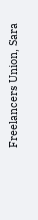Freelancers Union, Sara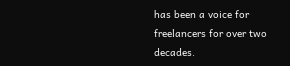has been a voice for freelancers for over two decades.